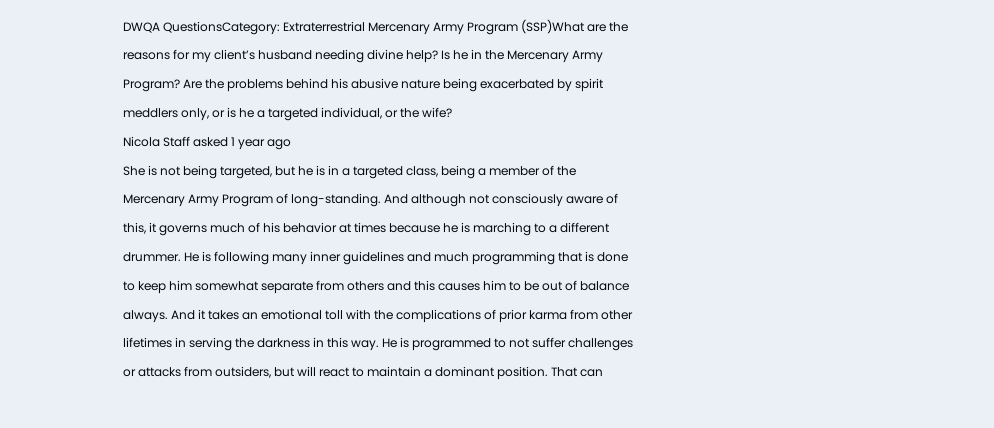DWQA QuestionsCategory: Extraterrestrial Mercenary Army Program (SSP)What are the reasons for my client’s husband needing divine help? Is he in the Mercenary Army Program? Are the problems behind his abusive nature being exacerbated by spirit meddlers only, or is he a targeted individual, or the wife?
Nicola Staff asked 1 year ago
She is not being targeted, but he is in a targeted class, being a member of the Mercenary Army Program of long-standing. And although not consciously aware of this, it governs much of his behavior at times because he is marching to a different drummer. He is following many inner guidelines and much programming that is done to keep him somewhat separate from others and this causes him to be out of balance always. And it takes an emotional toll with the complications of prior karma from other lifetimes in serving the darkness in this way. He is programmed to not suffer challenges or attacks from outsiders, but will react to maintain a dominant position. That can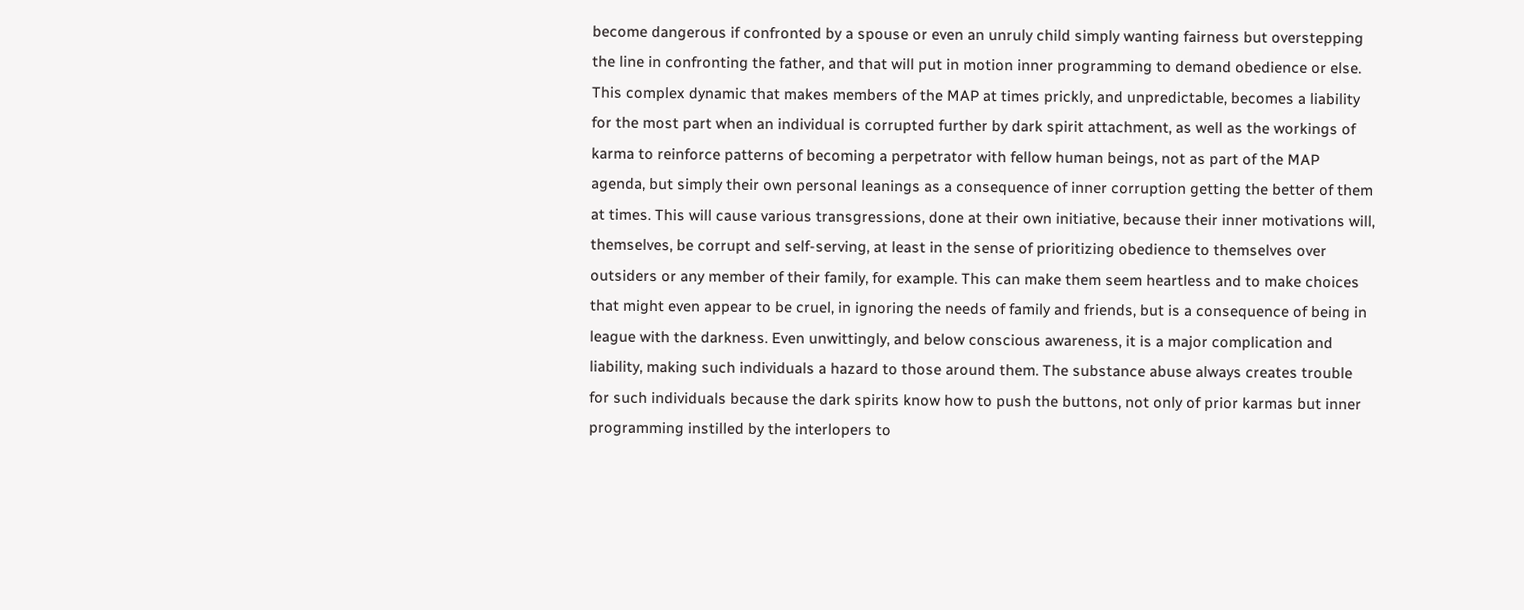become dangerous if confronted by a spouse or even an unruly child simply wanting fairness but overstepping the line in confronting the father, and that will put in motion inner programming to demand obedience or else. This complex dynamic that makes members of the MAP at times prickly, and unpredictable, becomes a liability for the most part when an individual is corrupted further by dark spirit attachment, as well as the workings of karma to reinforce patterns of becoming a perpetrator with fellow human beings, not as part of the MAP agenda, but simply their own personal leanings as a consequence of inner corruption getting the better of them at times. This will cause various transgressions, done at their own initiative, because their inner motivations will, themselves, be corrupt and self-serving, at least in the sense of prioritizing obedience to themselves over outsiders or any member of their family, for example. This can make them seem heartless and to make choices that might even appear to be cruel, in ignoring the needs of family and friends, but is a consequence of being in league with the darkness. Even unwittingly, and below conscious awareness, it is a major complication and liability, making such individuals a hazard to those around them. The substance abuse always creates trouble for such individuals because the dark spirits know how to push the buttons, not only of prior karmas but inner programming instilled by the interlopers to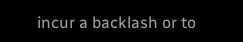incur a backlash or to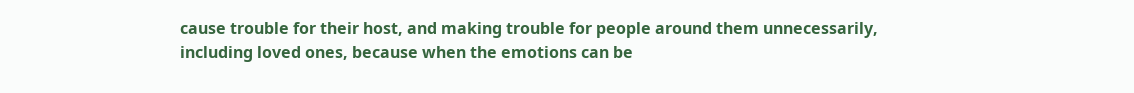cause trouble for their host, and making trouble for people around them unnecessarily, including loved ones, because when the emotions can be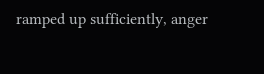ramped up sufficiently, anger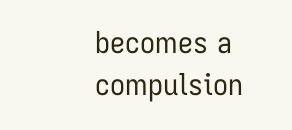becomes a compulsion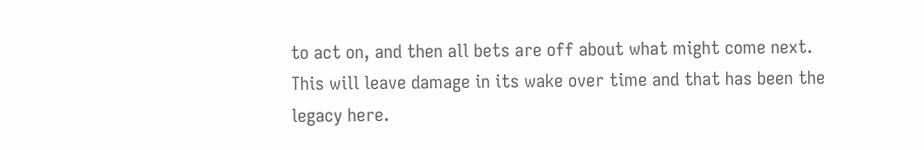to act on, and then all bets are off about what might come next. This will leave damage in its wake over time and that has been the legacy here.